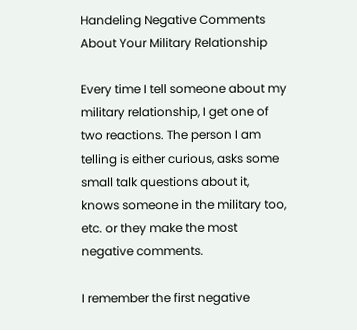Handeling Negative Comments About Your Military Relationship

Every time I tell someone about my military relationship, I get one of two reactions. The person I am telling is either curious, asks some small talk questions about it, knows someone in the military too, etc. or they make the most negative comments.

I remember the first negative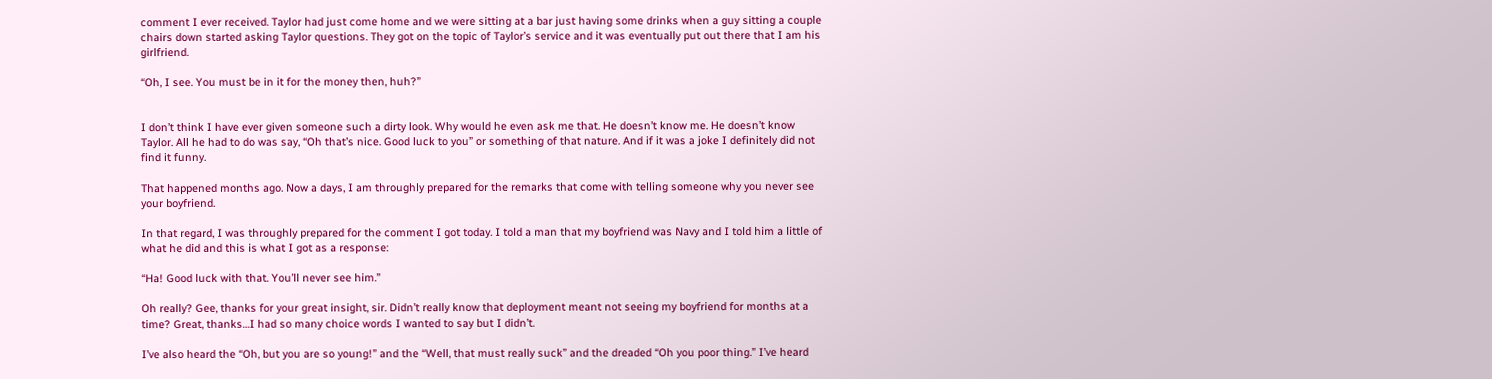comment I ever received. Taylor had just come home and we were sitting at a bar just having some drinks when a guy sitting a couple chairs down started asking Taylor questions. They got on the topic of Taylor’s service and it was eventually put out there that I am his girlfriend.

“Oh, I see. You must be in it for the money then, huh?”


I don’t think I have ever given someone such a dirty look. Why would he even ask me that. He doesn’t know me. He doesn’t know Taylor. All he had to do was say, “Oh that’s nice. Good luck to you” or something of that nature. And if it was a joke I definitely did not find it funny.

That happened months ago. Now a days, I am throughly prepared for the remarks that come with telling someone why you never see your boyfriend.

In that regard, I was throughly prepared for the comment I got today. I told a man that my boyfriend was Navy and I told him a little of what he did and this is what I got as a response:

“Ha! Good luck with that. You’ll never see him.”

Oh really? Gee, thanks for your great insight, sir. Didn’t really know that deployment meant not seeing my boyfriend for months at a time? Great, thanks…I had so many choice words I wanted to say but I didn’t.

I’ve also heard the “Oh, but you are so young!” and the “Well, that must really suck” and the dreaded “Oh you poor thing.” I’ve heard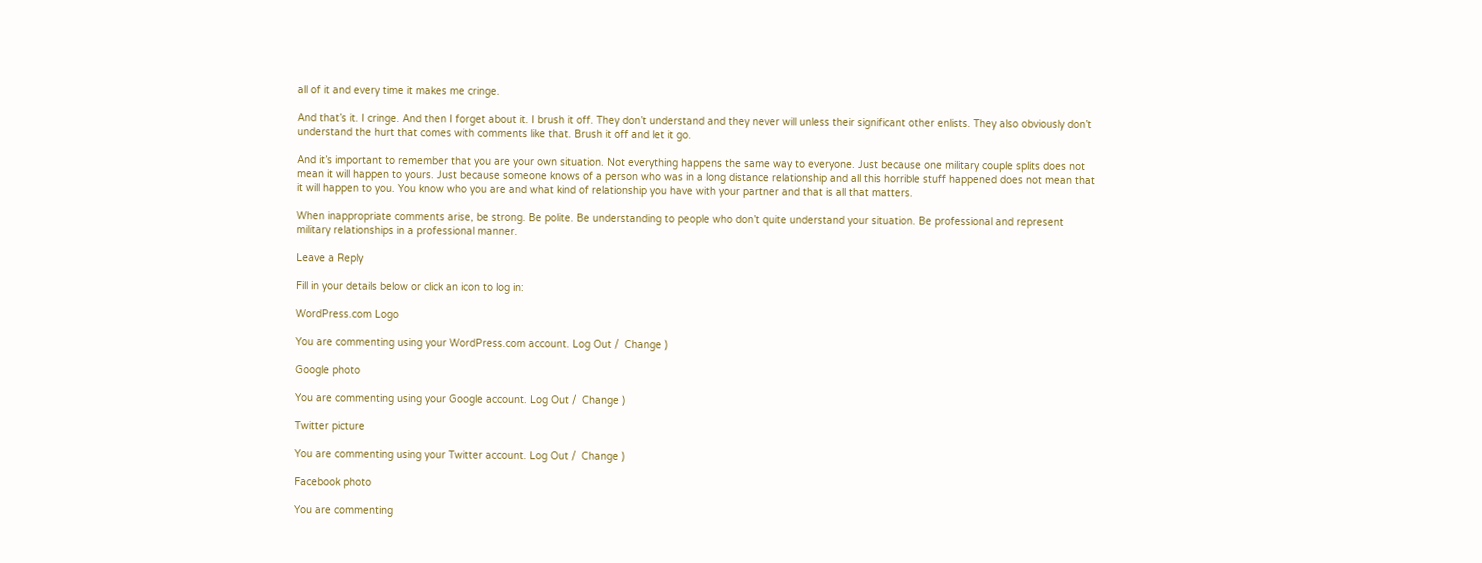all of it and every time it makes me cringe.

And that’s it. I cringe. And then I forget about it. I brush it off. They don’t understand and they never will unless their significant other enlists. They also obviously don’t understand the hurt that comes with comments like that. Brush it off and let it go.

And it’s important to remember that you are your own situation. Not everything happens the same way to everyone. Just because one military couple splits does not mean it will happen to yours. Just because someone knows of a person who was in a long distance relationship and all this horrible stuff happened does not mean that it will happen to you. You know who you are and what kind of relationship you have with your partner and that is all that matters.

When inappropriate comments arise, be strong. Be polite. Be understanding to people who don’t quite understand your situation. Be professional and represent military relationships in a professional manner.

Leave a Reply

Fill in your details below or click an icon to log in:

WordPress.com Logo

You are commenting using your WordPress.com account. Log Out /  Change )

Google photo

You are commenting using your Google account. Log Out /  Change )

Twitter picture

You are commenting using your Twitter account. Log Out /  Change )

Facebook photo

You are commenting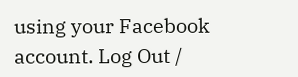using your Facebook account. Log Out /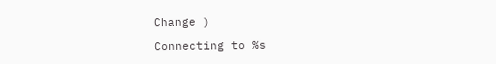Change )

Connecting to %s